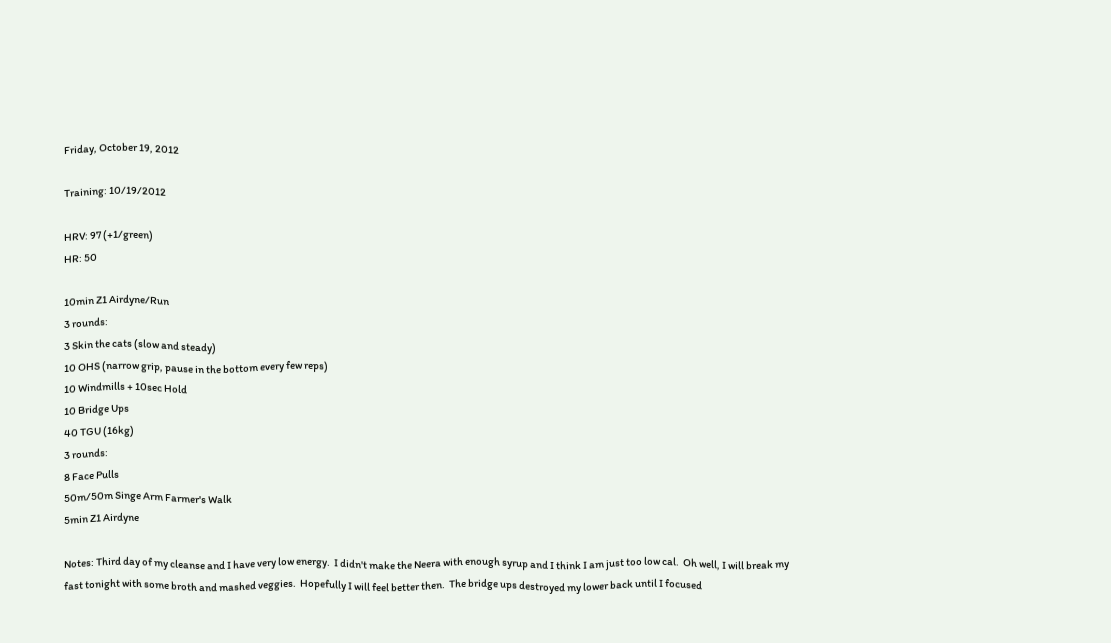Friday, October 19, 2012

Training: 10/19/2012

HRV: 97 (+1/green)
HR: 50

10min Z1 Airdyne/Run
3 rounds:
3 Skin the cats (slow and steady)
10 OHS (narrow grip, pause in the bottom every few reps)
10 Windmills + 10sec Hold
10 Bridge Ups
40 TGU (16kg)
3 rounds:
8 Face Pulls
50m/50m Singe Arm Farmer's Walk
5min Z1 Airdyne

Notes: Third day of my cleanse and I have very low energy.  I didn't make the Neera with enough syrup and I think I am just too low cal.  Oh well, I will break my fast tonight with some broth and mashed veggies.  Hopefully I will feel better then.  The bridge ups destroyed my lower back until I focused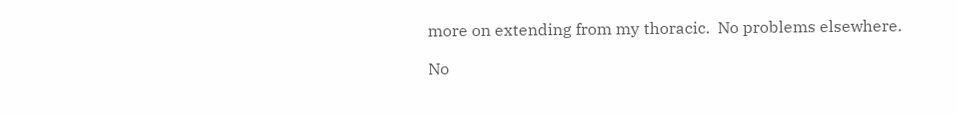more on extending from my thoracic.  No problems elsewhere.

No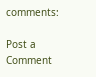comments:

Post a Comment